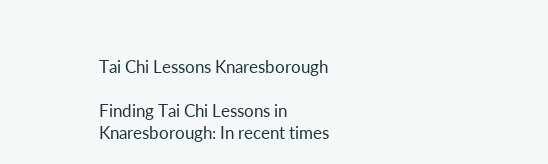Tai Chi Lessons Knaresborough

Finding Tai Chi Lessons in Knaresborough: In recent times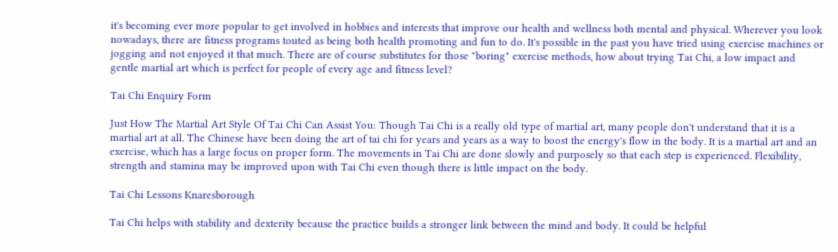it's becoming ever more popular to get involved in hobbies and interests that improve our health and wellness both mental and physical. Wherever you look nowadays, there are fitness programs touted as being both health promoting and fun to do. It's possible in the past you have tried using exercise machines or jogging and not enjoyed it that much. There are of course substitutes for those "boring" exercise methods, how about trying Tai Chi, a low impact and gentle martial art which is perfect for people of every age and fitness level?

Tai Chi Enquiry Form

Just How The Martial Art Style Of Tai Chi Can Assist You: Though Tai Chi is a really old type of martial art, many people don't understand that it is a martial art at all. The Chinese have been doing the art of tai chi for years and years as a way to boost the energy's flow in the body. It is a martial art and an exercise, which has a large focus on proper form. The movements in Tai Chi are done slowly and purposely so that each step is experienced. Flexibility, strength and stamina may be improved upon with Tai Chi even though there is little impact on the body.

Tai Chi Lessons Knaresborough

Tai Chi helps with stability and dexterity because the practice builds a stronger link between the mind and body. It could be helpful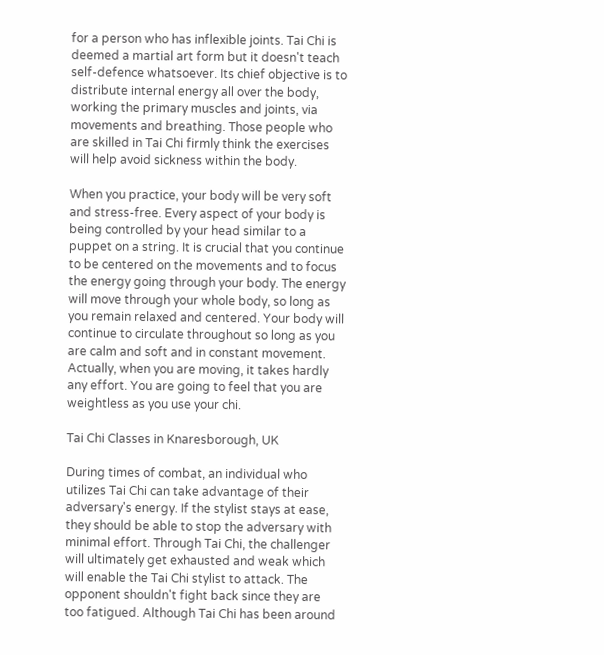for a person who has inflexible joints. Tai Chi is deemed a martial art form but it doesn't teach self-defence whatsoever. Its chief objective is to distribute internal energy all over the body, working the primary muscles and joints, via movements and breathing. Those people who are skilled in Tai Chi firmly think the exercises will help avoid sickness within the body.

When you practice, your body will be very soft and stress-free. Every aspect of your body is being controlled by your head similar to a puppet on a string. It is crucial that you continue to be centered on the movements and to focus the energy going through your body. The energy will move through your whole body, so long as you remain relaxed and centered. Your body will continue to circulate throughout so long as you are calm and soft and in constant movement. Actually, when you are moving, it takes hardly any effort. You are going to feel that you are weightless as you use your chi.

Tai Chi Classes in Knaresborough, UK

During times of combat, an individual who utilizes Tai Chi can take advantage of their adversary's energy. If the stylist stays at ease, they should be able to stop the adversary with minimal effort. Through Tai Chi, the challenger will ultimately get exhausted and weak which will enable the Tai Chi stylist to attack. The opponent shouldn't fight back since they are too fatigued. Although Tai Chi has been around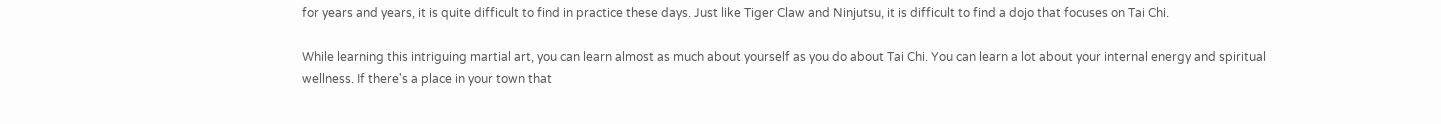for years and years, it is quite difficult to find in practice these days. Just like Tiger Claw and Ninjutsu, it is difficult to find a dojo that focuses on Tai Chi.

While learning this intriguing martial art, you can learn almost as much about yourself as you do about Tai Chi. You can learn a lot about your internal energy and spiritual wellness. If there's a place in your town that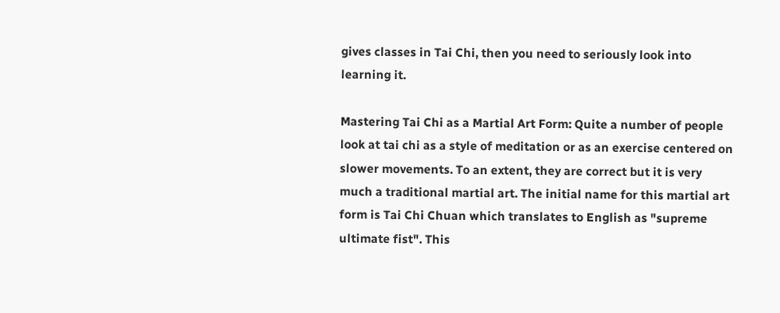gives classes in Tai Chi, then you need to seriously look into learning it.

Mastering Tai Chi as a Martial Art Form: Quite a number of people look at tai chi as a style of meditation or as an exercise centered on slower movements. To an extent, they are correct but it is very much a traditional martial art. The initial name for this martial art form is Tai Chi Chuan which translates to English as "supreme ultimate fist". This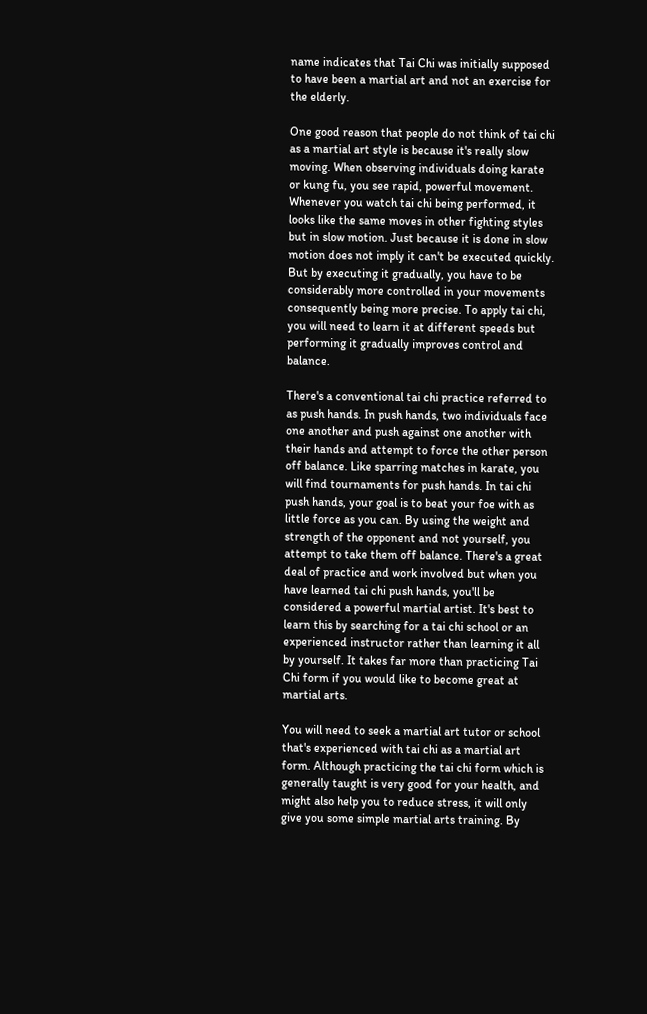name indicates that Tai Chi was initially supposed to have been a martial art and not an exercise for the elderly.

One good reason that people do not think of tai chi as a martial art style is because it's really slow moving. When observing individuals doing karate or kung fu, you see rapid, powerful movement. Whenever you watch tai chi being performed, it looks like the same moves in other fighting styles but in slow motion. Just because it is done in slow motion does not imply it can't be executed quickly. But by executing it gradually, you have to be considerably more controlled in your movements consequently being more precise. To apply tai chi, you will need to learn it at different speeds but performing it gradually improves control and balance.

There's a conventional tai chi practice referred to as push hands. In push hands, two individuals face one another and push against one another with their hands and attempt to force the other person off balance. Like sparring matches in karate, you will find tournaments for push hands. In tai chi push hands, your goal is to beat your foe with as little force as you can. By using the weight and strength of the opponent and not yourself, you attempt to take them off balance. There's a great deal of practice and work involved but when you have learned tai chi push hands, you'll be considered a powerful martial artist. It's best to learn this by searching for a tai chi school or an experienced instructor rather than learning it all by yourself. It takes far more than practicing Tai Chi form if you would like to become great at martial arts.

You will need to seek a martial art tutor or school that's experienced with tai chi as a martial art form. Although practicing the tai chi form which is generally taught is very good for your health, and might also help you to reduce stress, it will only give you some simple martial arts training. By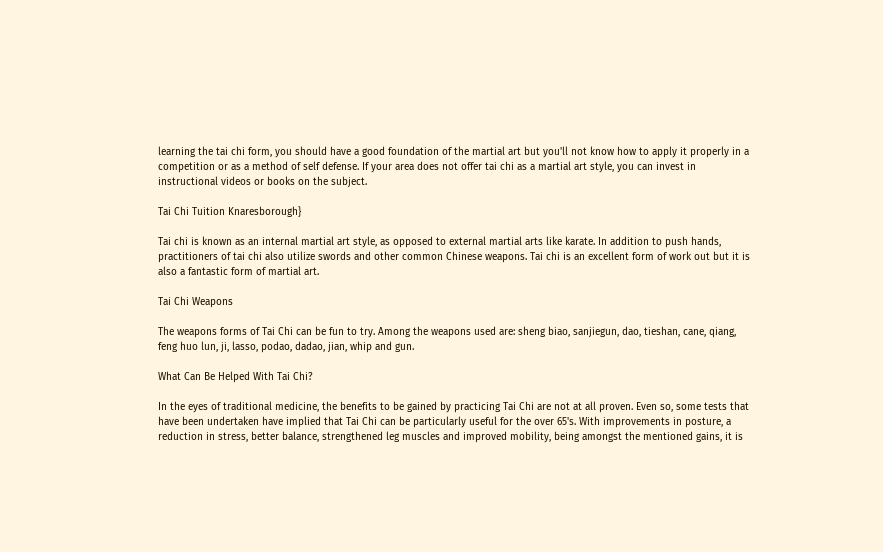learning the tai chi form, you should have a good foundation of the martial art but you'll not know how to apply it properly in a competition or as a method of self defense. If your area does not offer tai chi as a martial art style, you can invest in instructional videos or books on the subject.

Tai Chi Tuition Knaresborough}

Tai chi is known as an internal martial art style, as opposed to external martial arts like karate. In addition to push hands, practitioners of tai chi also utilize swords and other common Chinese weapons. Tai chi is an excellent form of work out but it is also a fantastic form of martial art.

Tai Chi Weapons

The weapons forms of Tai Chi can be fun to try. Among the weapons used are: sheng biao, sanjiegun, dao, tieshan, cane, qiang, feng huo lun, ji, lasso, podao, dadao, jian, whip and gun.

What Can Be Helped With Tai Chi?

In the eyes of traditional medicine, the benefits to be gained by practicing Tai Chi are not at all proven. Even so, some tests that have been undertaken have implied that Tai Chi can be particularly useful for the over 65's. With improvements in posture, a reduction in stress, better balance, strengthened leg muscles and improved mobility, being amongst the mentioned gains, it is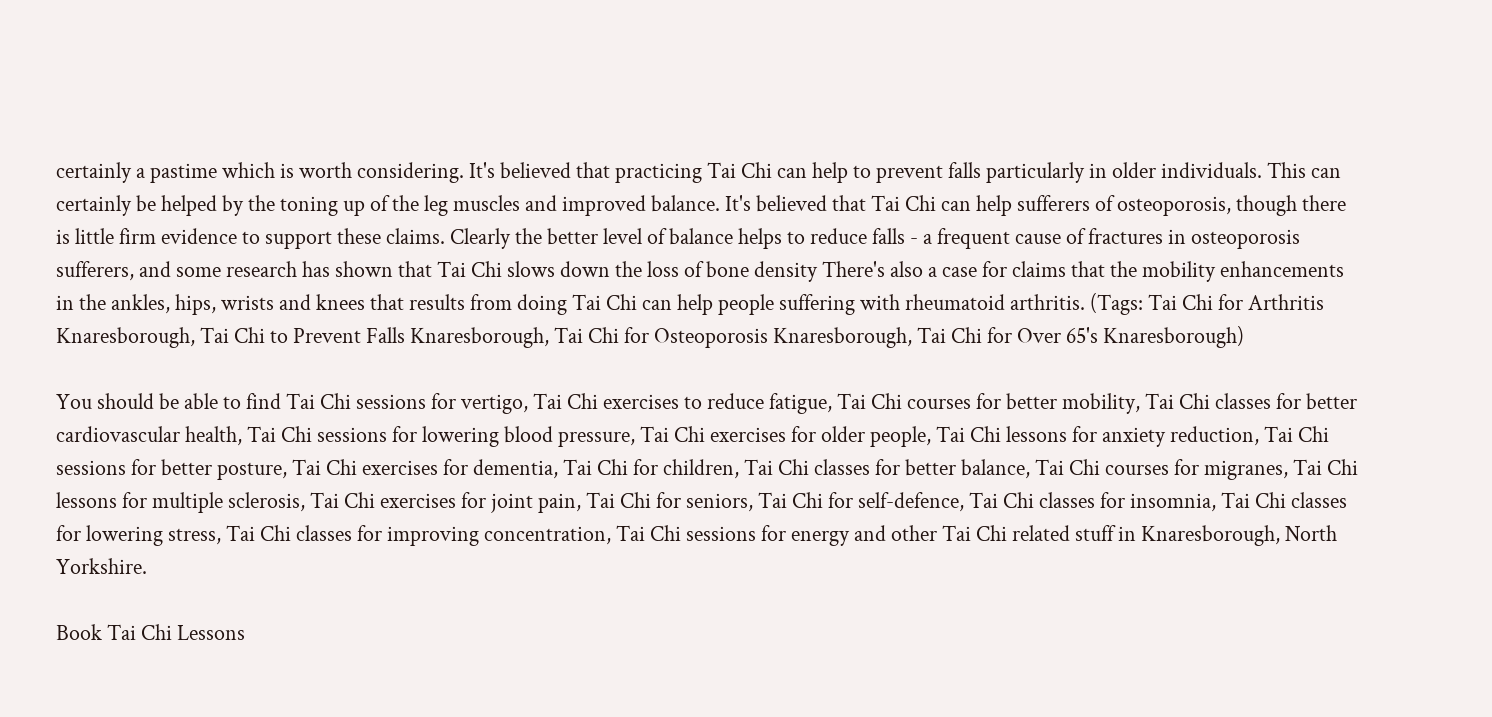certainly a pastime which is worth considering. It's believed that practicing Tai Chi can help to prevent falls particularly in older individuals. This can certainly be helped by the toning up of the leg muscles and improved balance. It's believed that Tai Chi can help sufferers of osteoporosis, though there is little firm evidence to support these claims. Clearly the better level of balance helps to reduce falls - a frequent cause of fractures in osteoporosis sufferers, and some research has shown that Tai Chi slows down the loss of bone density There's also a case for claims that the mobility enhancements in the ankles, hips, wrists and knees that results from doing Tai Chi can help people suffering with rheumatoid arthritis. (Tags: Tai Chi for Arthritis Knaresborough, Tai Chi to Prevent Falls Knaresborough, Tai Chi for Osteoporosis Knaresborough, Tai Chi for Over 65's Knaresborough)

You should be able to find Tai Chi sessions for vertigo, Tai Chi exercises to reduce fatigue, Tai Chi courses for better mobility, Tai Chi classes for better cardiovascular health, Tai Chi sessions for lowering blood pressure, Tai Chi exercises for older people, Tai Chi lessons for anxiety reduction, Tai Chi sessions for better posture, Tai Chi exercises for dementia, Tai Chi for children, Tai Chi classes for better balance, Tai Chi courses for migranes, Tai Chi lessons for multiple sclerosis, Tai Chi exercises for joint pain, Tai Chi for seniors, Tai Chi for self-defence, Tai Chi classes for insomnia, Tai Chi classes for lowering stress, Tai Chi classes for improving concentration, Tai Chi sessions for energy and other Tai Chi related stuff in Knaresborough, North Yorkshire.

Book Tai Chi Lessons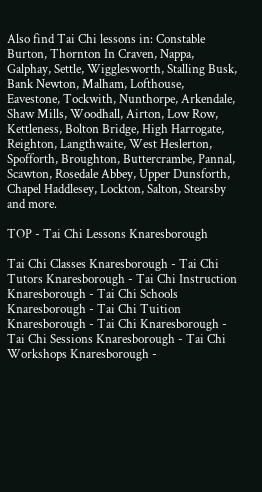Also find Tai Chi lessons in: Constable Burton, Thornton In Craven, Nappa, Galphay, Settle, Wigglesworth, Stalling Busk, Bank Newton, Malham, Lofthouse, Eavestone, Tockwith, Nunthorpe, Arkendale, Shaw Mills, Woodhall, Airton, Low Row, Kettleness, Bolton Bridge, High Harrogate, Reighton, Langthwaite, West Heslerton, Spofforth, Broughton, Buttercrambe, Pannal, Scawton, Rosedale Abbey, Upper Dunsforth, Chapel Haddlesey, Lockton, Salton, Stearsby and more.

TOP - Tai Chi Lessons Knaresborough

Tai Chi Classes Knaresborough - Tai Chi Tutors Knaresborough - Tai Chi Instruction Knaresborough - Tai Chi Schools Knaresborough - Tai Chi Tuition Knaresborough - Tai Chi Knaresborough - Tai Chi Sessions Knaresborough - Tai Chi Workshops Knaresborough -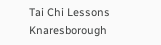Tai Chi Lessons Knaresborough